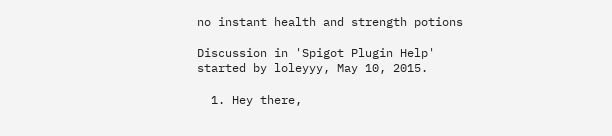no instant health and strength potions

Discussion in 'Spigot Plugin Help' started by loleyyy, May 10, 2015.

  1. Hey there,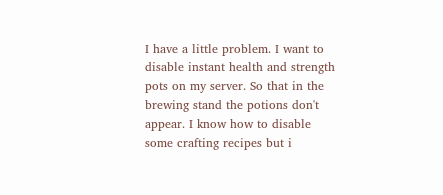I have a little problem. I want to disable instant health and strength pots on my server. So that in the brewing stand the potions don't appear. I know how to disable some crafting recipes but i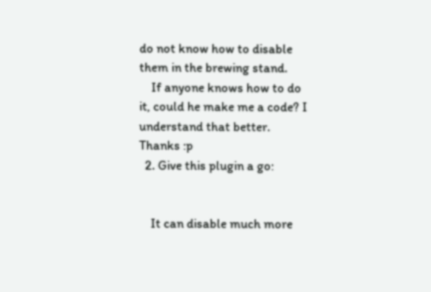do not know how to disable them in the brewing stand.
    If anyone knows how to do it, could he make me a code? I understand that better. Thanks :p
  2. Give this plugin a go:


    It can disable much more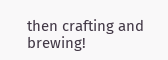then crafting and brewing!